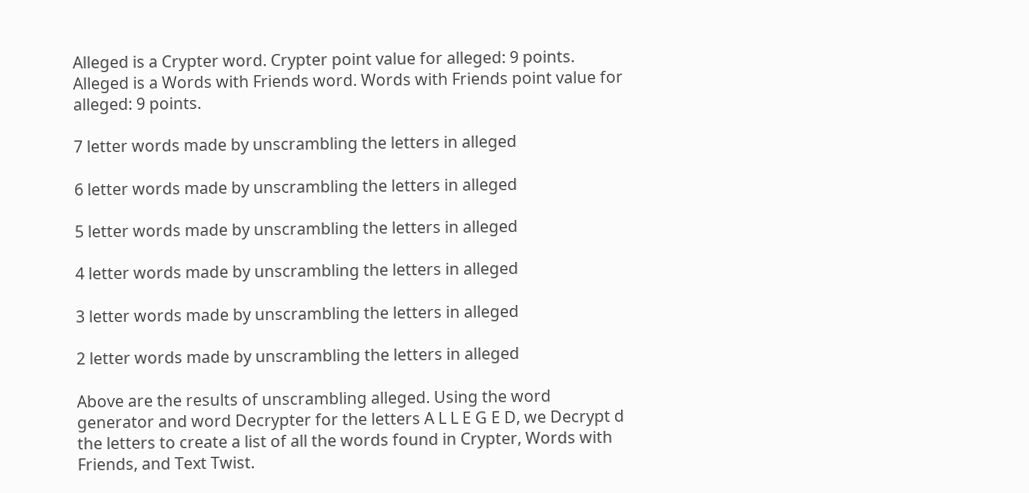Alleged is a Crypter word. Crypter point value for alleged: 9 points.
Alleged is a Words with Friends word. Words with Friends point value for alleged: 9 points.

7 letter words made by unscrambling the letters in alleged

6 letter words made by unscrambling the letters in alleged

5 letter words made by unscrambling the letters in alleged

4 letter words made by unscrambling the letters in alleged

3 letter words made by unscrambling the letters in alleged

2 letter words made by unscrambling the letters in alleged

Above are the results of unscrambling alleged. Using the word generator and word Decrypter for the letters A L L E G E D, we Decrypt d the letters to create a list of all the words found in Crypter, Words with Friends, and Text Twist.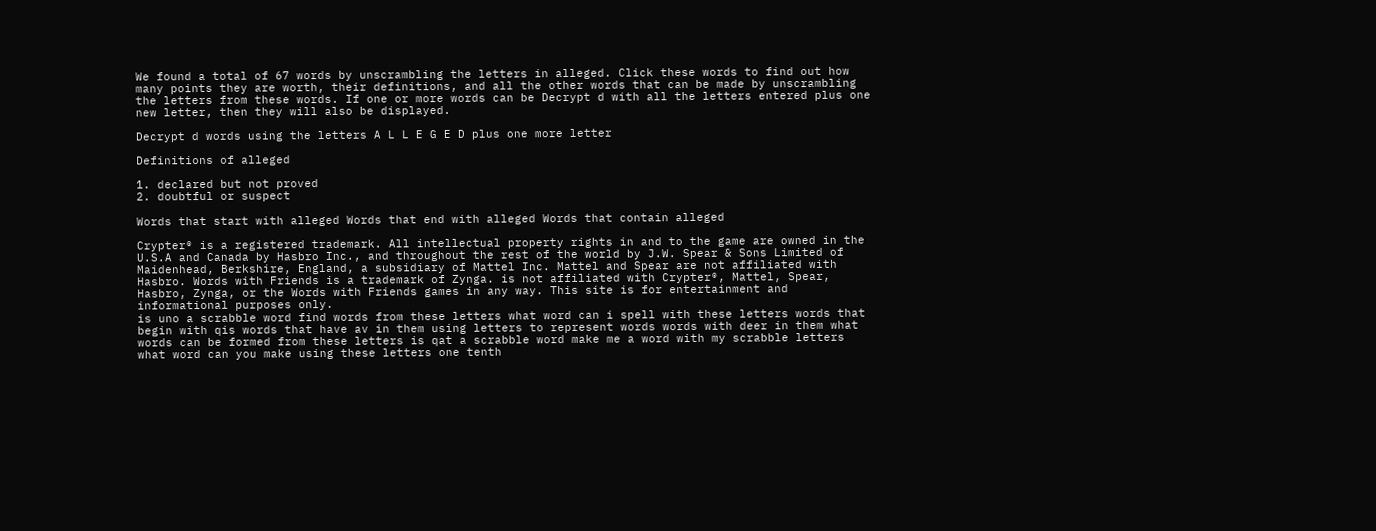We found a total of 67 words by unscrambling the letters in alleged. Click these words to find out how many points they are worth, their definitions, and all the other words that can be made by unscrambling the letters from these words. If one or more words can be Decrypt d with all the letters entered plus one new letter, then they will also be displayed.

Decrypt d words using the letters A L L E G E D plus one more letter

Definitions of alleged

1. declared but not proved
2. doubtful or suspect

Words that start with alleged Words that end with alleged Words that contain alleged

Crypter® is a registered trademark. All intellectual property rights in and to the game are owned in the U.S.A and Canada by Hasbro Inc., and throughout the rest of the world by J.W. Spear & Sons Limited of Maidenhead, Berkshire, England, a subsidiary of Mattel Inc. Mattel and Spear are not affiliated with Hasbro. Words with Friends is a trademark of Zynga. is not affiliated with Crypter®, Mattel, Spear, Hasbro, Zynga, or the Words with Friends games in any way. This site is for entertainment and informational purposes only.
is uno a scrabble word find words from these letters what word can i spell with these letters words that begin with qis words that have av in them using letters to represent words words with deer in them what words can be formed from these letters is qat a scrabble word make me a word with my scrabble letters what word can you make using these letters one tenth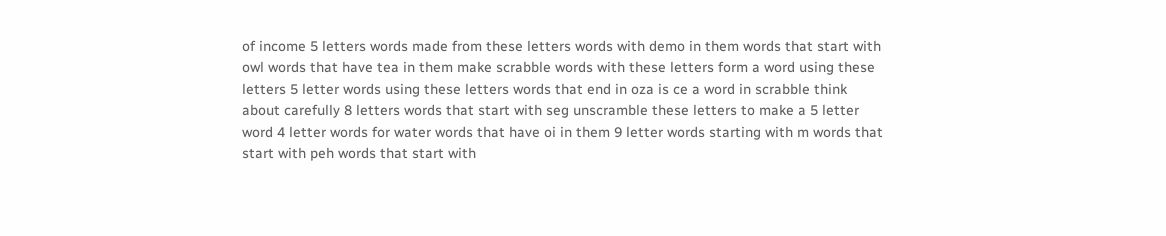of income 5 letters words made from these letters words with demo in them words that start with owl words that have tea in them make scrabble words with these letters form a word using these letters 5 letter words using these letters words that end in oza is ce a word in scrabble think about carefully 8 letters words that start with seg unscramble these letters to make a 5 letter word 4 letter words for water words that have oi in them 9 letter words starting with m words that start with peh words that start with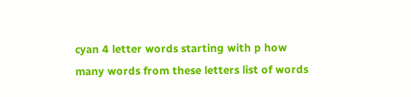cyan 4 letter words starting with p how many words from these letters list of words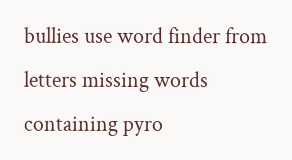bullies use word finder from letters missing words containing pyro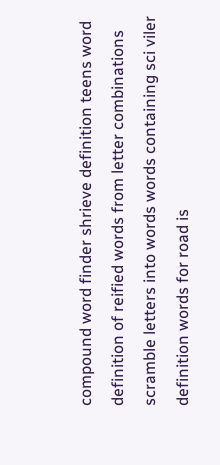compound word finder shrieve definition teens word definition of reified words from letter combinations scramble letters into words words containing sci viler definition words for road is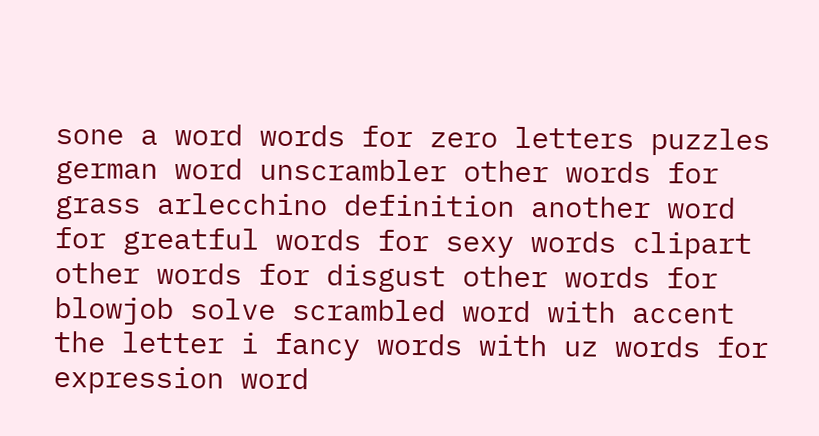sone a word words for zero letters puzzles german word unscrambler other words for grass arlecchino definition another word for greatful words for sexy words clipart other words for disgust other words for blowjob solve scrambled word with accent the letter i fancy words with uz words for expression word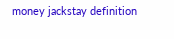money jackstay definition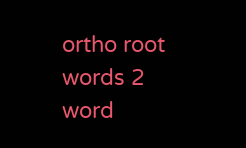ortho root words 2 word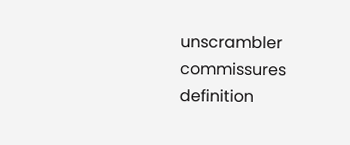unscrambler commissures definition